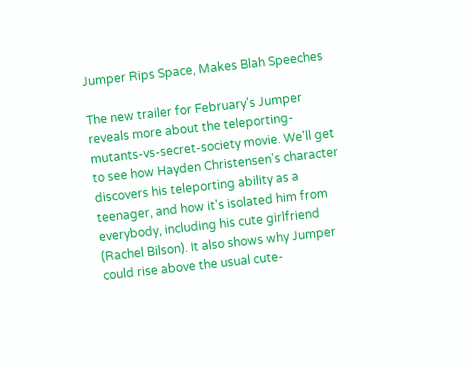Jumper Rips Space, Makes Blah Speeches

The new trailer for February's Jumper reveals more about the teleporting-mutants-vs-secret-society movie. We'll get to see how Hayden Christensen's character discovers his teleporting ability as a teenager, and how it's isolated him from everybody, including his cute girlfriend (Rachel Bilson). It also shows why Jumper could rise above the usual cute-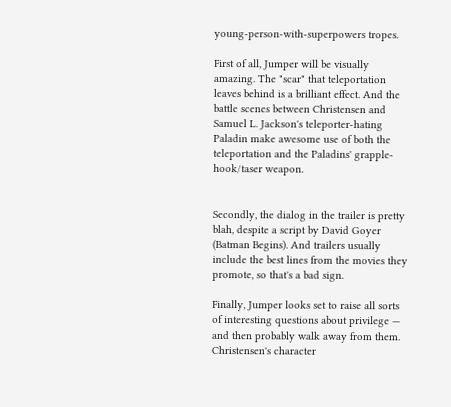young-person-with-superpowers tropes.

First of all, Jumper will be visually amazing. The "scar" that teleportation leaves behind is a brilliant effect. And the battle scenes between Christensen and Samuel L. Jackson's teleporter-hating Paladin make awesome use of both the teleportation and the Paladins' grapple-hook/taser weapon.


Secondly, the dialog in the trailer is pretty blah, despite a script by David Goyer (Batman Begins). And trailers usually include the best lines from the movies they promote, so that's a bad sign.

Finally, Jumper looks set to raise all sorts of interesting questions about privilege — and then probably walk away from them. Christensen's character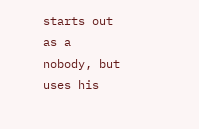starts out as a nobody, but uses his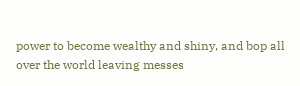power to become wealthy and shiny, and bop all over the world leaving messes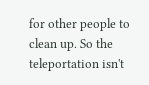for other people to clean up. So the teleportation isn't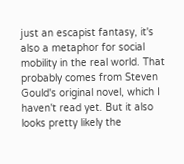just an escapist fantasy, it's also a metaphor for social mobility in the real world. That probably comes from Steven Gould's original novel, which I haven't read yet. But it also looks pretty likely the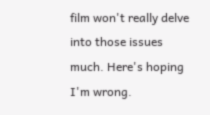film won't really delve into those issues much. Here's hoping I'm wrong.